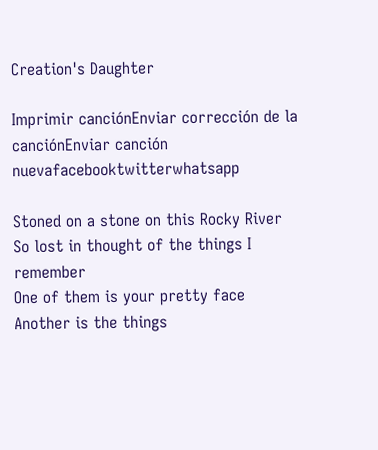Creation's Daughter

Imprimir canciónEnviar corrección de la canciónEnviar canción nuevafacebooktwitterwhatsapp

Stoned on a stone on this Rocky River
So lost in thought of the things I remember
One of them is your pretty face
Another is the things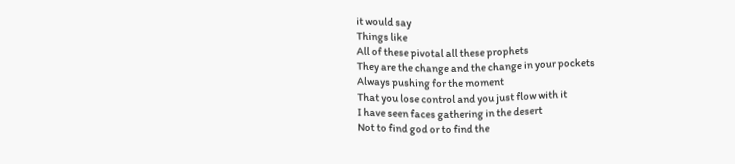it would say
Things like
All of these pivotal all these prophets
They are the change and the change in your pockets
Always pushing for the moment
That you lose control and you just flow with it
I have seen faces gathering in the desert
Not to find god or to find the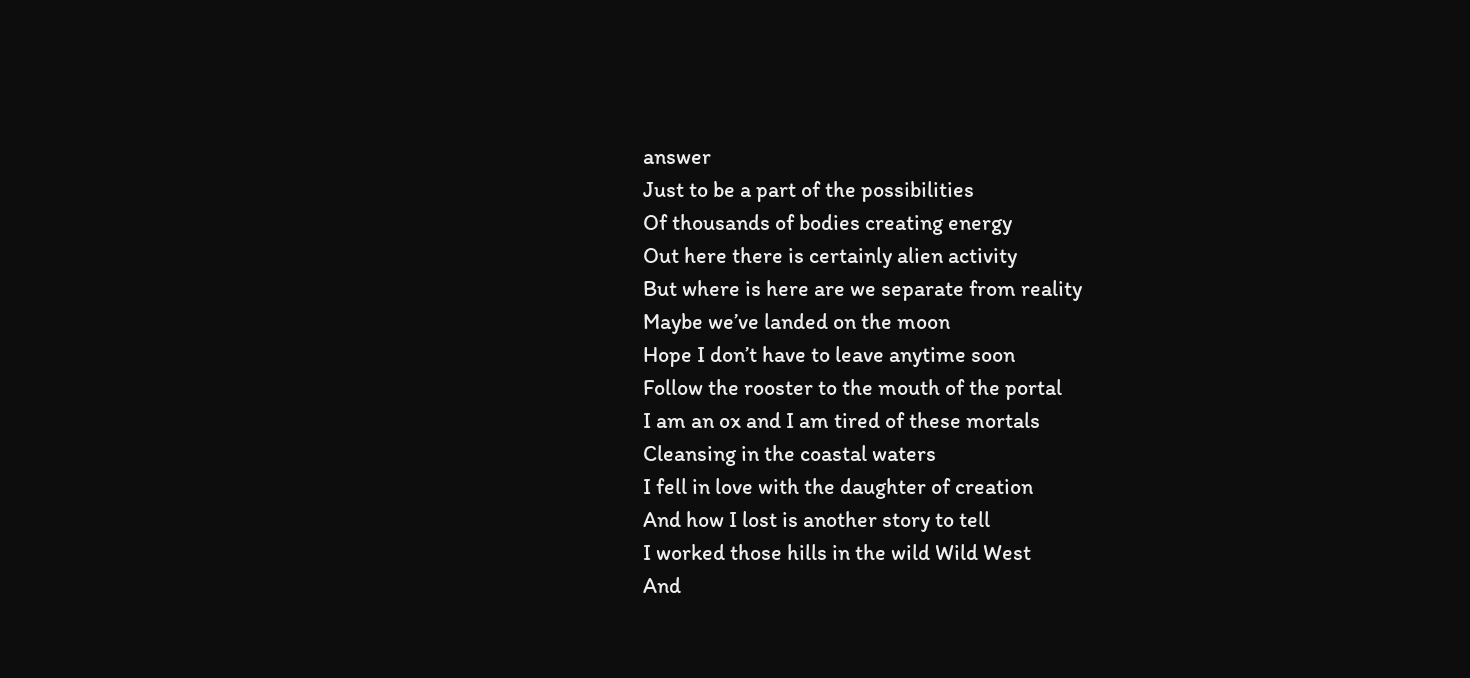answer
Just to be a part of the possibilities
Of thousands of bodies creating energy
Out here there is certainly alien activity
But where is here are we separate from reality
Maybe we’ve landed on the moon
Hope I don’t have to leave anytime soon
Follow the rooster to the mouth of the portal
I am an ox and I am tired of these mortals
Cleansing in the coastal waters
I fell in love with the daughter of creation
And how I lost is another story to tell
I worked those hills in the wild Wild West
And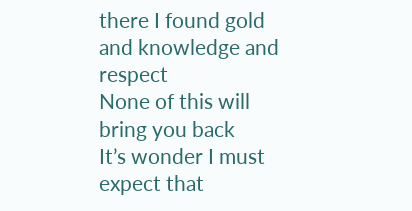there I found gold and knowledge and respect
None of this will bring you back
It’s wonder I must expect that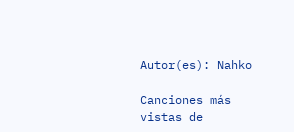Autor(es): Nahko

Canciones más vistas de